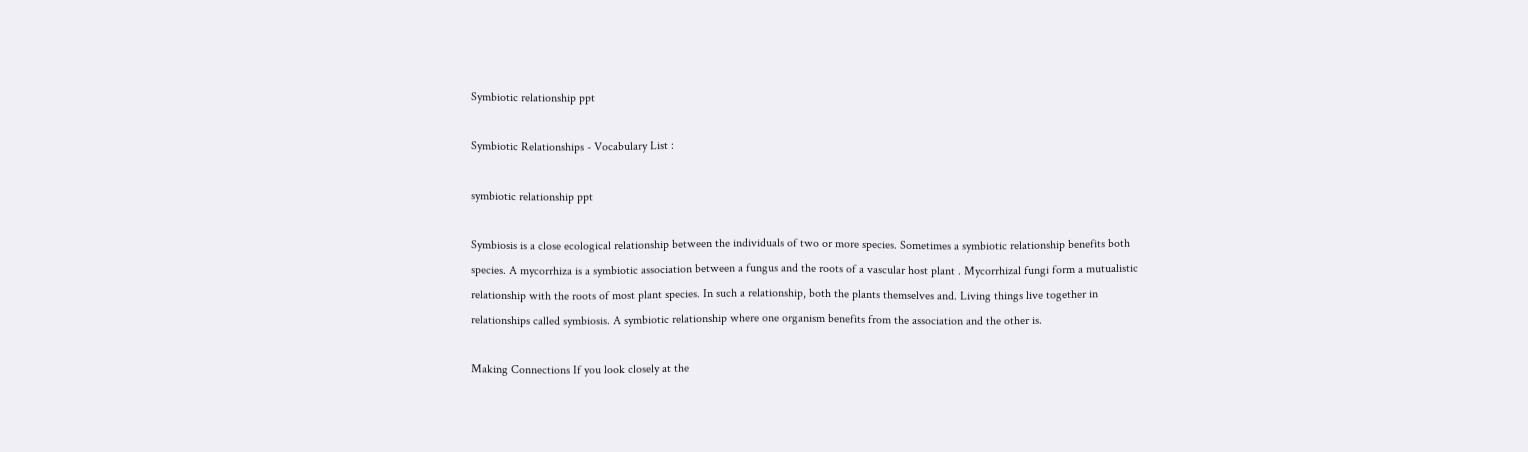Symbiotic relationship ppt

Symbiotic Relationships - Vocabulary List :

symbiotic relationship ppt

Symbiosis is a close ecological relationship between the individuals of two or more species. Sometimes a symbiotic relationship benefits both species. A mycorrhiza is a symbiotic association between a fungus and the roots of a vascular host plant . Mycorrhizal fungi form a mutualistic relationship with the roots of most plant species. In such a relationship, both the plants themselves and. Living things live together in relationships called symbiosis. A symbiotic relationship where one organism benefits from the association and the other is.

Making Connections If you look closely at the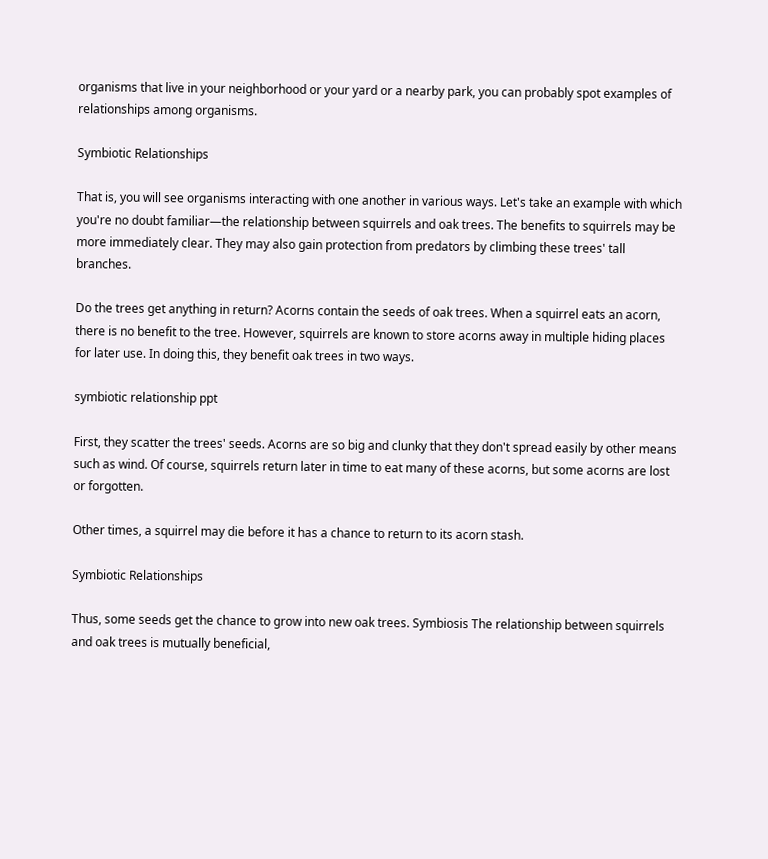organisms that live in your neighborhood or your yard or a nearby park, you can probably spot examples of relationships among organisms.

Symbiotic Relationships

That is, you will see organisms interacting with one another in various ways. Let's take an example with which you're no doubt familiar—the relationship between squirrels and oak trees. The benefits to squirrels may be more immediately clear. They may also gain protection from predators by climbing these trees' tall branches.

Do the trees get anything in return? Acorns contain the seeds of oak trees. When a squirrel eats an acorn, there is no benefit to the tree. However, squirrels are known to store acorns away in multiple hiding places for later use. In doing this, they benefit oak trees in two ways.

symbiotic relationship ppt

First, they scatter the trees' seeds. Acorns are so big and clunky that they don't spread easily by other means such as wind. Of course, squirrels return later in time to eat many of these acorns, but some acorns are lost or forgotten.

Other times, a squirrel may die before it has a chance to return to its acorn stash.

Symbiotic Relationships

Thus, some seeds get the chance to grow into new oak trees. Symbiosis The relationship between squirrels and oak trees is mutually beneficial,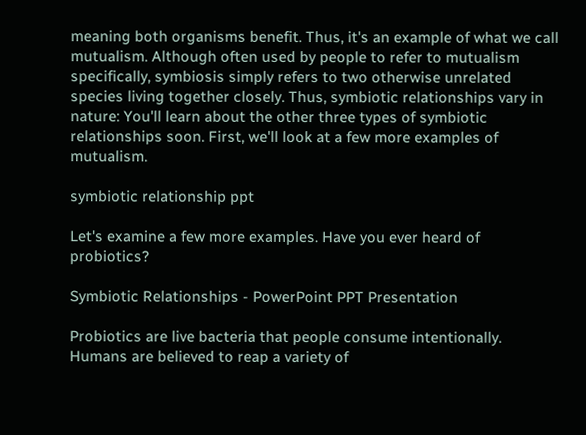meaning both organisms benefit. Thus, it's an example of what we call mutualism. Although often used by people to refer to mutualism specifically, symbiosis simply refers to two otherwise unrelated species living together closely. Thus, symbiotic relationships vary in nature: You'll learn about the other three types of symbiotic relationships soon. First, we'll look at a few more examples of mutualism.

symbiotic relationship ppt

Let's examine a few more examples. Have you ever heard of probiotics?

Symbiotic Relationships - PowerPoint PPT Presentation

Probiotics are live bacteria that people consume intentionally. Humans are believed to reap a variety of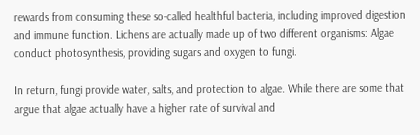rewards from consuming these so-called healthful bacteria, including improved digestion and immune function. Lichens are actually made up of two different organisms: Algae conduct photosynthesis, providing sugars and oxygen to fungi.

In return, fungi provide water, salts, and protection to algae. While there are some that argue that algae actually have a higher rate of survival and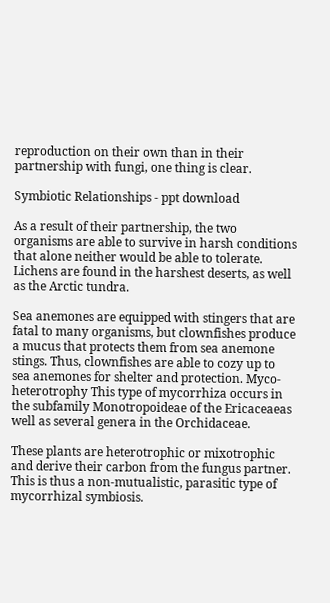reproduction on their own than in their partnership with fungi, one thing is clear.

Symbiotic Relationships - ppt download

As a result of their partnership, the two organisms are able to survive in harsh conditions that alone neither would be able to tolerate. Lichens are found in the harshest deserts, as well as the Arctic tundra.

Sea anemones are equipped with stingers that are fatal to many organisms, but clownfishes produce a mucus that protects them from sea anemone stings. Thus, clownfishes are able to cozy up to sea anemones for shelter and protection. Myco-heterotrophy This type of mycorrhiza occurs in the subfamily Monotropoideae of the Ericaceaeas well as several genera in the Orchidaceae.

These plants are heterotrophic or mixotrophic and derive their carbon from the fungus partner. This is thus a non-mutualistic, parasitic type of mycorrhizal symbiosis.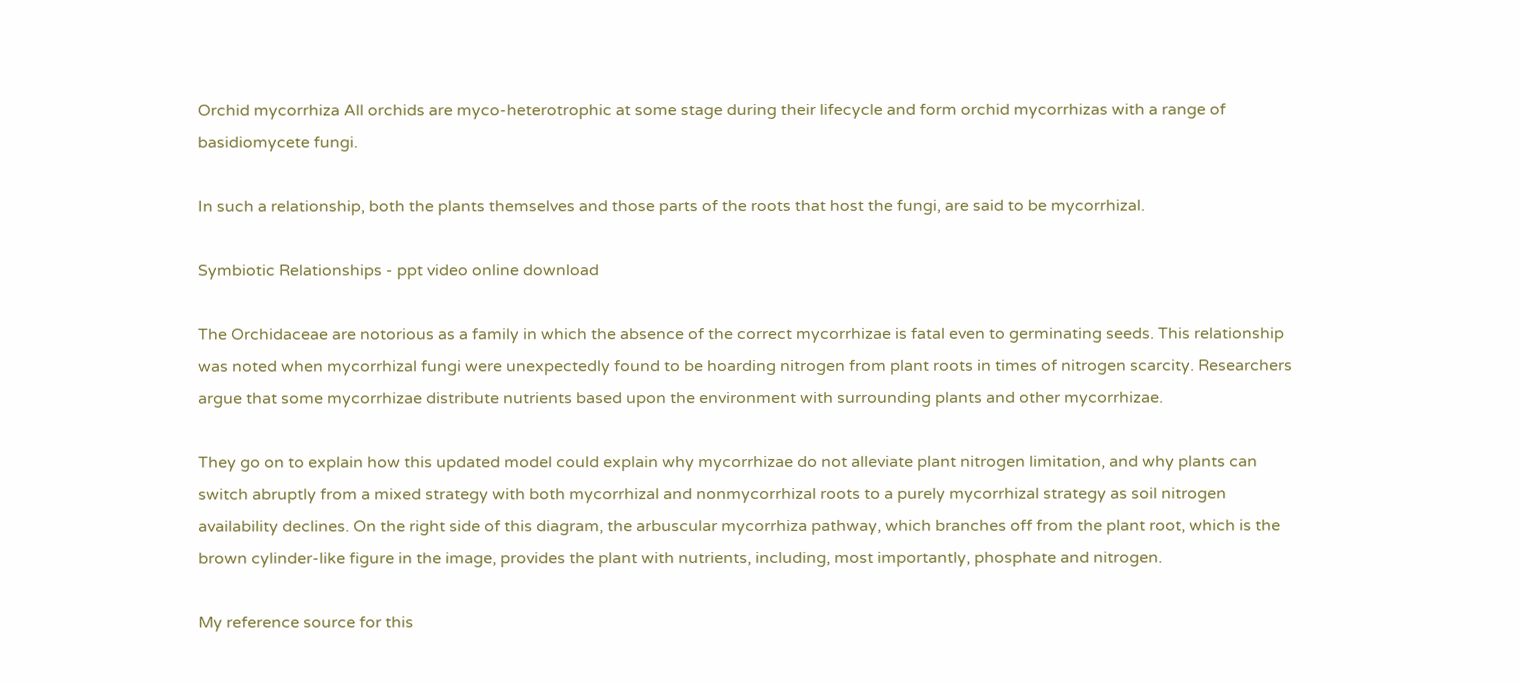Orchid mycorrhiza All orchids are myco-heterotrophic at some stage during their lifecycle and form orchid mycorrhizas with a range of basidiomycete fungi.

In such a relationship, both the plants themselves and those parts of the roots that host the fungi, are said to be mycorrhizal.

Symbiotic Relationships - ppt video online download

The Orchidaceae are notorious as a family in which the absence of the correct mycorrhizae is fatal even to germinating seeds. This relationship was noted when mycorrhizal fungi were unexpectedly found to be hoarding nitrogen from plant roots in times of nitrogen scarcity. Researchers argue that some mycorrhizae distribute nutrients based upon the environment with surrounding plants and other mycorrhizae.

They go on to explain how this updated model could explain why mycorrhizae do not alleviate plant nitrogen limitation, and why plants can switch abruptly from a mixed strategy with both mycorrhizal and nonmycorrhizal roots to a purely mycorrhizal strategy as soil nitrogen availability declines. On the right side of this diagram, the arbuscular mycorrhiza pathway, which branches off from the plant root, which is the brown cylinder-like figure in the image, provides the plant with nutrients, including, most importantly, phosphate and nitrogen.

My reference source for this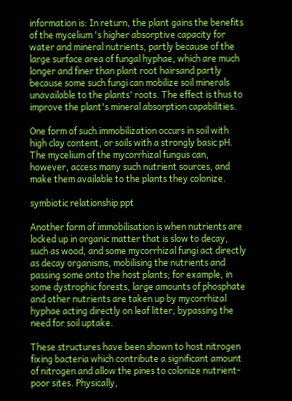information is: In return, the plant gains the benefits of the mycelium 's higher absorptive capacity for water and mineral nutrients, partly because of the large surface area of fungal hyphae, which are much longer and finer than plant root hairsand partly because some such fungi can mobilize soil minerals unavailable to the plants' roots. The effect is thus to improve the plant's mineral absorption capabilities.

One form of such immobilization occurs in soil with high clay content, or soils with a strongly basic pH. The mycelium of the mycorrhizal fungus can, however, access many such nutrient sources, and make them available to the plants they colonize.

symbiotic relationship ppt

Another form of immobilisation is when nutrients are locked up in organic matter that is slow to decay, such as wood, and some mycorrhizal fungi act directly as decay organisms, mobilising the nutrients and passing some onto the host plants; for example, in some dystrophic forests, large amounts of phosphate and other nutrients are taken up by mycorrhizal hyphae acting directly on leaf litter, bypassing the need for soil uptake.

These structures have been shown to host nitrogen fixing bacteria which contribute a significant amount of nitrogen and allow the pines to colonize nutrient-poor sites. Physically,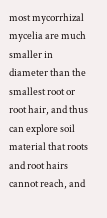most mycorrhizal mycelia are much smaller in diameter than the smallest root or root hair, and thus can explore soil material that roots and root hairs cannot reach, and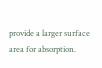provide a larger surface area for absorption.